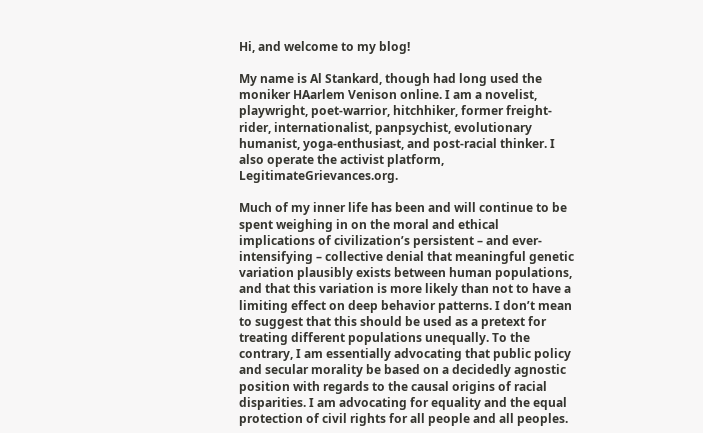Hi, and welcome to my blog!

My name is Al Stankard, though had long used the moniker HAarlem Venison online. I am a novelist, playwright, poet-warrior, hitchhiker, former freight-rider, internationalist, panpsychist, evolutionary humanist, yoga-enthusiast, and post-racial thinker. I also operate the activist platform, LegitimateGrievances.org.

Much of my inner life has been and will continue to be spent weighing in on the moral and ethical implications of civilization’s persistent – and ever-intensifying – collective denial that meaningful genetic variation plausibly exists between human populations, and that this variation is more likely than not to have a limiting effect on deep behavior patterns. I don’t mean to suggest that this should be used as a pretext for treating different populations unequally. To the contrary, I am essentially advocating that public policy and secular morality be based on a decidedly agnostic position with regards to the causal origins of racial disparities. I am advocating for equality and the equal protection of civil rights for all people and all peoples.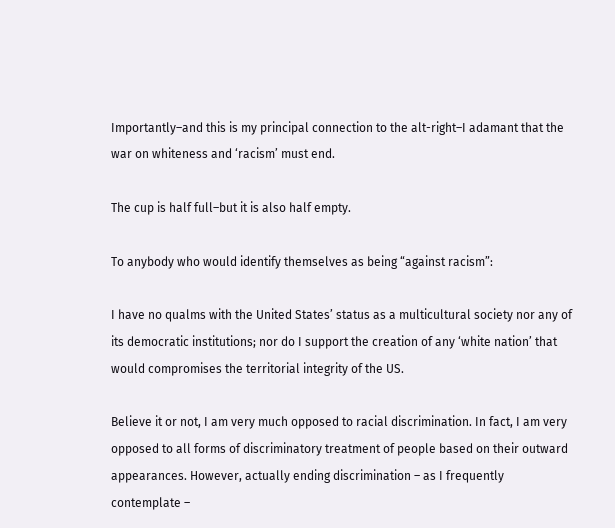Importantly–and this is my principal connection to the alt-right–I adamant that the war on whiteness and ‘racism’ must end.

The cup is half full–but it is also half empty.

To anybody who would identify themselves as being “against racism”:

I have no qualms with the United States’ status as a multicultural society nor any of its democratic institutions; nor do I support the creation of any ‘white nation’ that would compromises the territorial integrity of the US.

Believe it or not, I am very much opposed to racial discrimination. In fact, I am very opposed to all forms of discriminatory treatment of people based on their outward appearances. However, actually ending discrimination – as I frequently contemplate –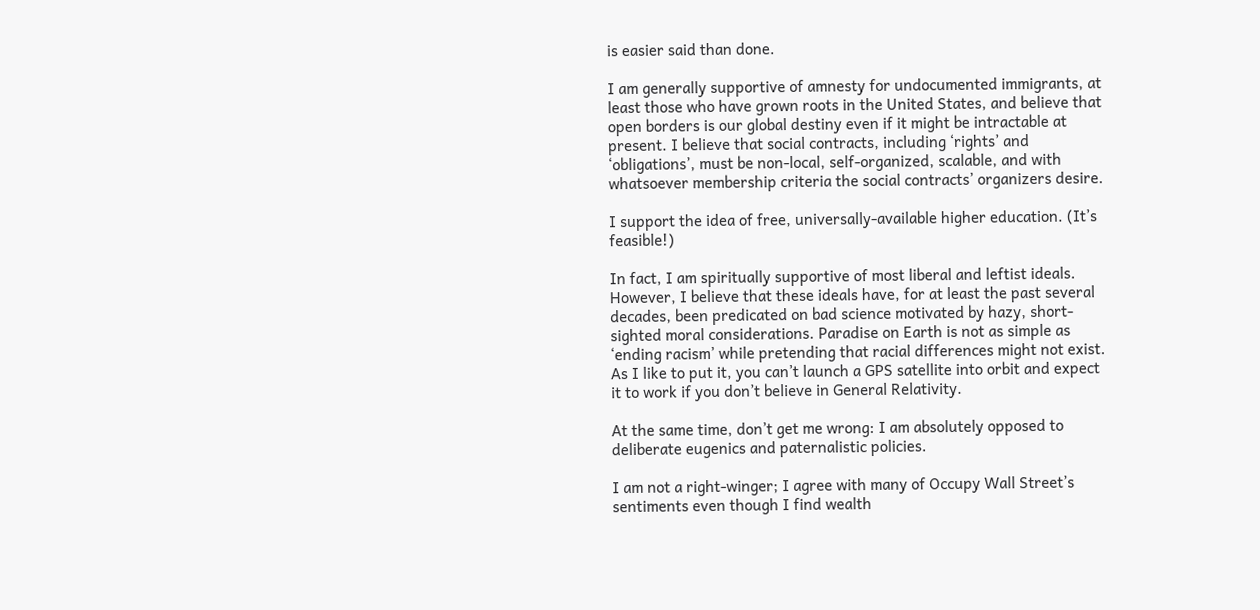is easier said than done.

I am generally supportive of amnesty for undocumented immigrants, at least those who have grown roots in the United States, and believe that open borders is our global destiny even if it might be intractable at present. I believe that social contracts, including ‘rights’ and ‘obligations’, must be non-local, self-organized, scalable, and with whatsoever membership criteria the social contracts’ organizers desire.

I support the idea of free, universally-available higher education. (It’s feasible!)

In fact, I am spiritually supportive of most liberal and leftist ideals. However, I believe that these ideals have, for at least the past several decades, been predicated on bad science motivated by hazy, short-sighted moral considerations. Paradise on Earth is not as simple as ‘ending racism’ while pretending that racial differences might not exist. As I like to put it, you can’t launch a GPS satellite into orbit and expect it to work if you don’t believe in General Relativity.

At the same time, don’t get me wrong: I am absolutely opposed to deliberate eugenics and paternalistic policies.

I am not a right-winger; I agree with many of Occupy Wall Street’s sentiments even though I find wealth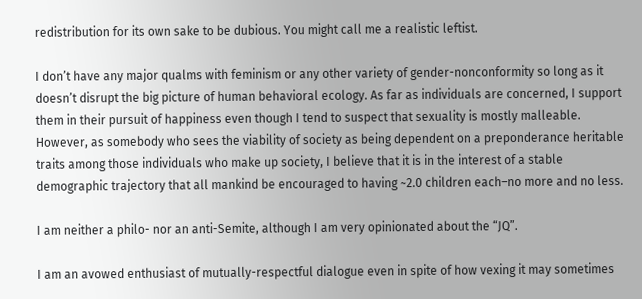redistribution for its own sake to be dubious. You might call me a realistic leftist.

I don’t have any major qualms with feminism or any other variety of gender-nonconformity so long as it doesn’t disrupt the big picture of human behavioral ecology. As far as individuals are concerned, I support them in their pursuit of happiness even though I tend to suspect that sexuality is mostly malleable. However, as somebody who sees the viability of society as being dependent on a preponderance heritable traits among those individuals who make up society, I believe that it is in the interest of a stable demographic trajectory that all mankind be encouraged to having ~2.0 children each–no more and no less.

I am neither a philo- nor an anti-Semite, although I am very opinionated about the “JQ”.

I am an avowed enthusiast of mutually-respectful dialogue even in spite of how vexing it may sometimes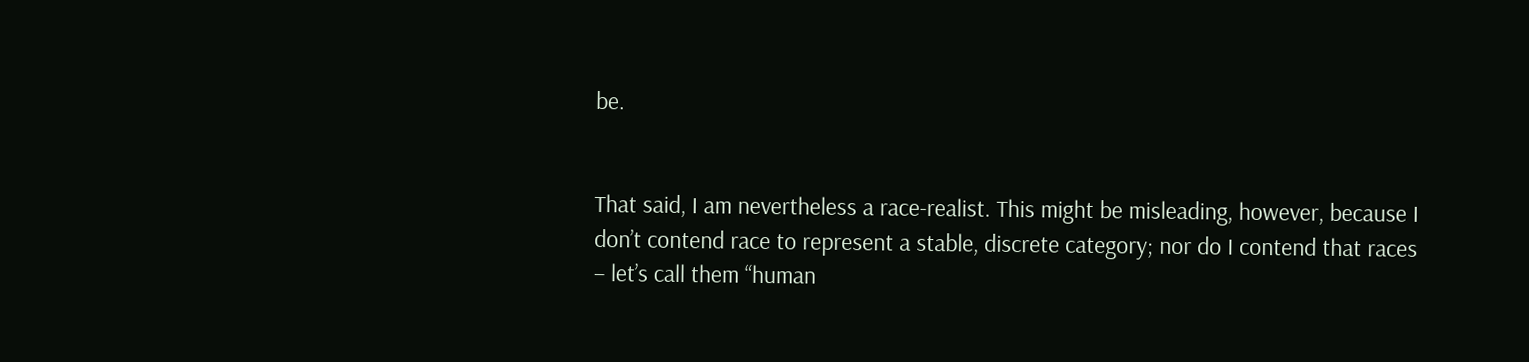be.


That said, I am nevertheless a race-realist. This might be misleading, however, because I don’t contend race to represent a stable, discrete category; nor do I contend that races – let’s call them “human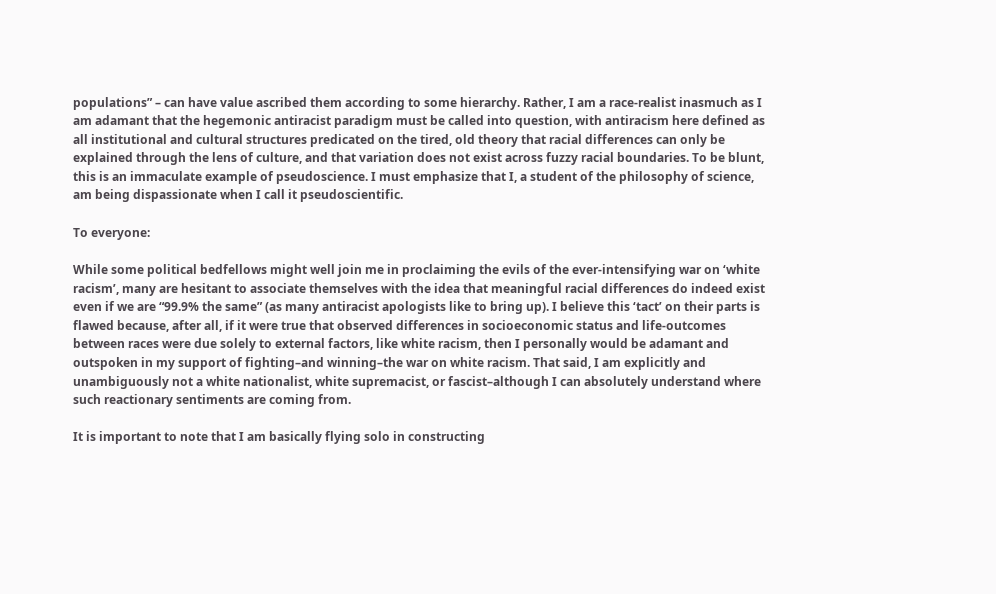populations” – can have value ascribed them according to some hierarchy. Rather, I am a race-realist inasmuch as I am adamant that the hegemonic antiracist paradigm must be called into question, with antiracism here defined as all institutional and cultural structures predicated on the tired, old theory that racial differences can only be explained through the lens of culture, and that variation does not exist across fuzzy racial boundaries. To be blunt, this is an immaculate example of pseudoscience. I must emphasize that I, a student of the philosophy of science, am being dispassionate when I call it pseudoscientific.

To everyone:

While some political bedfellows might well join me in proclaiming the evils of the ever-intensifying war on ‘white racism’, many are hesitant to associate themselves with the idea that meaningful racial differences do indeed exist even if we are “99.9% the same” (as many antiracist apologists like to bring up). I believe this ‘tact’ on their parts is flawed because, after all, if it were true that observed differences in socioeconomic status and life-outcomes between races were due solely to external factors, like white racism, then I personally would be adamant and outspoken in my support of fighting–and winning–the war on white racism. That said, I am explicitly and unambiguously not a white nationalist, white supremacist, or fascist–although I can absolutely understand where such reactionary sentiments are coming from.

It is important to note that I am basically flying solo in constructing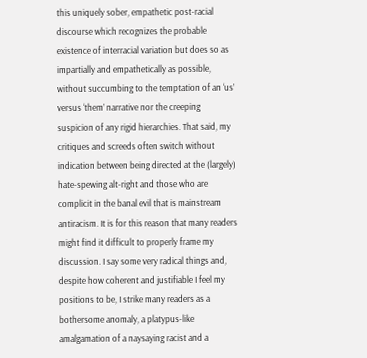this uniquely sober, empathetic post-racial discourse which recognizes the probable existence of interracial variation but does so as impartially and empathetically as possible, without succumbing to the temptation of an ‘us’ versus ‘them’ narrative nor the creeping suspicion of any rigid hierarchies. That said, my critiques and screeds often switch without indication between being directed at the (largely) hate-spewing alt-right and those who are complicit in the banal evil that is mainstream antiracism. It is for this reason that many readers might find it difficult to properly frame my discussion. I say some very radical things and, despite how coherent and justifiable I feel my positions to be, I strike many readers as a bothersome anomaly, a platypus-like amalgamation of a naysaying racist and a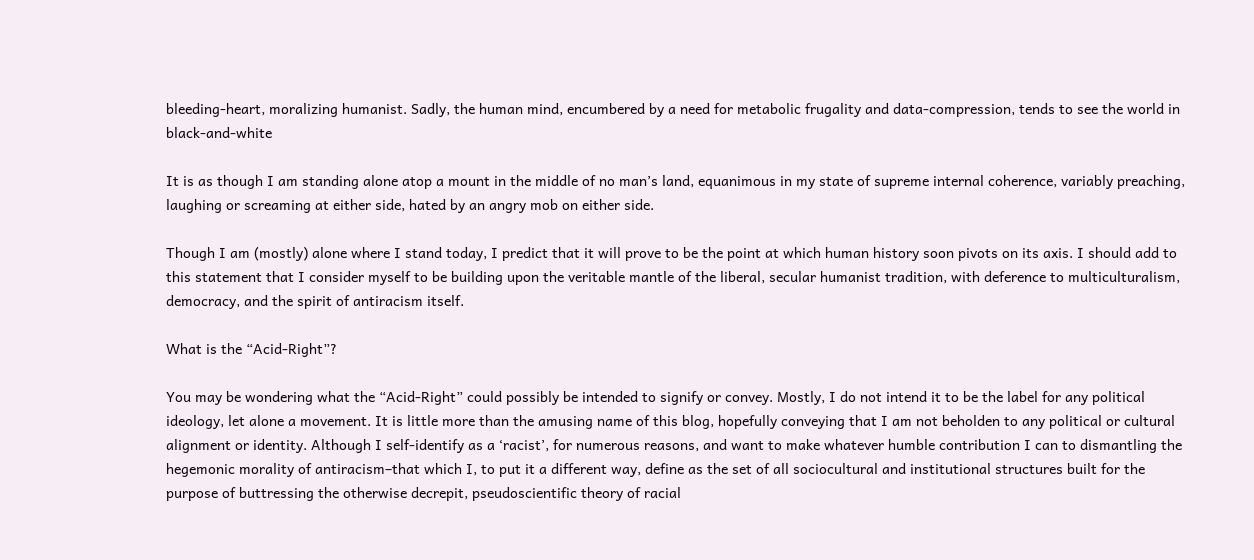bleeding-heart, moralizing humanist. Sadly, the human mind, encumbered by a need for metabolic frugality and data-compression, tends to see the world in black-and-white

It is as though I am standing alone atop a mount in the middle of no man’s land, equanimous in my state of supreme internal coherence, variably preaching, laughing or screaming at either side, hated by an angry mob on either side.

Though I am (mostly) alone where I stand today, I predict that it will prove to be the point at which human history soon pivots on its axis. I should add to this statement that I consider myself to be building upon the veritable mantle of the liberal, secular humanist tradition, with deference to multiculturalism, democracy, and the spirit of antiracism itself.

What is the “Acid-Right”?

You may be wondering what the “Acid-Right” could possibly be intended to signify or convey. Mostly, I do not intend it to be the label for any political ideology, let alone a movement. It is little more than the amusing name of this blog, hopefully conveying that I am not beholden to any political or cultural alignment or identity. Although I self-identify as a ‘racist’, for numerous reasons, and want to make whatever humble contribution I can to dismantling the hegemonic morality of antiracism–that which I, to put it a different way, define as the set of all sociocultural and institutional structures built for the purpose of buttressing the otherwise decrepit, pseudoscientific theory of racial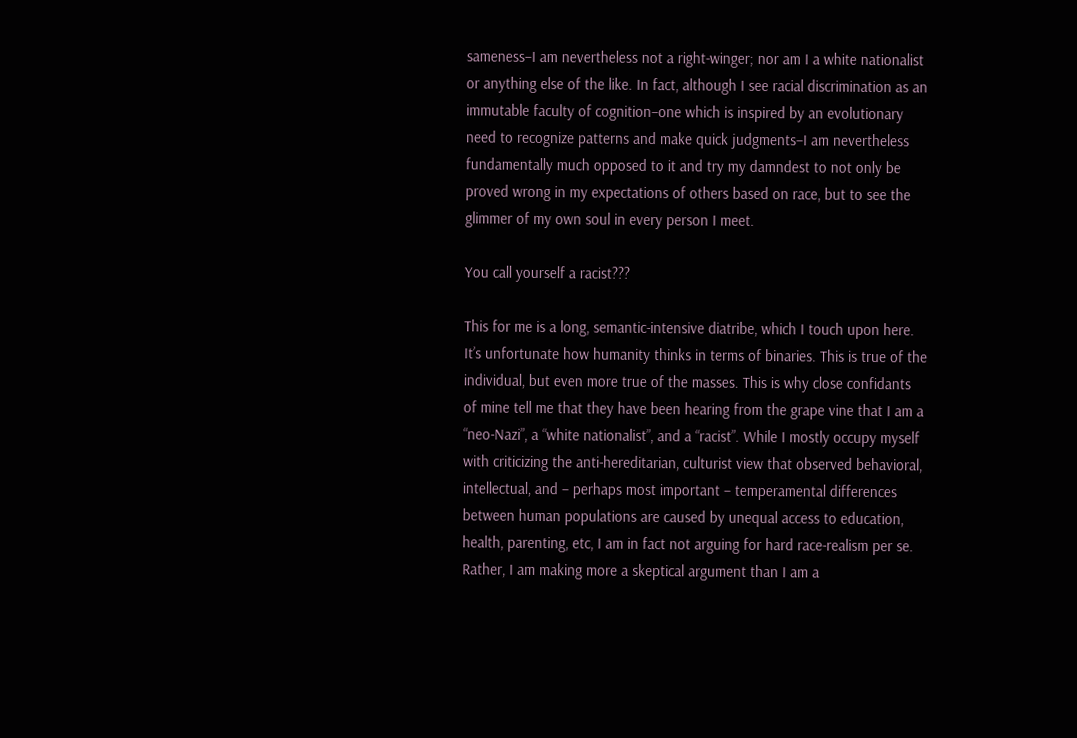sameness–I am nevertheless not a right-winger; nor am I a white nationalist or anything else of the like. In fact, although I see racial discrimination as an immutable faculty of cognition–one which is inspired by an evolutionary need to recognize patterns and make quick judgments–I am nevertheless fundamentally much opposed to it and try my damndest to not only be proved wrong in my expectations of others based on race, but to see the glimmer of my own soul in every person I meet.

You call yourself a racist???

This for me is a long, semantic-intensive diatribe, which I touch upon here. It’s unfortunate how humanity thinks in terms of binaries. This is true of the individual, but even more true of the masses. This is why close confidants of mine tell me that they have been hearing from the grape vine that I am a “neo-Nazi”, a “white nationalist”, and a “racist”. While I mostly occupy myself with criticizing the anti-hereditarian, culturist view that observed behavioral, intellectual, and – perhaps most important – temperamental differences between human populations are caused by unequal access to education, health, parenting, etc, I am in fact not arguing for hard race-realism per se. Rather, I am making more a skeptical argument than I am a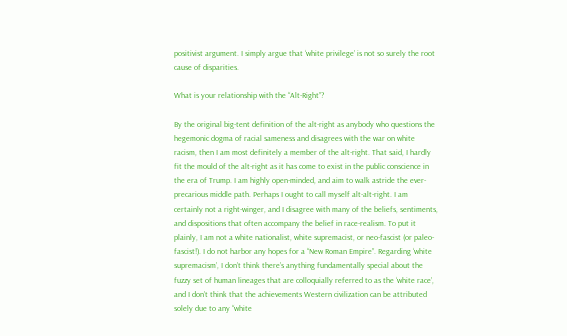positivist argument. I simply argue that ‘white privilege’ is not so surely the root cause of disparities.

What is your relationship with the “Alt-Right”?

By the original big-tent definition of the alt-right as anybody who questions the hegemonic dogma of racial sameness and disagrees with the war on white racism, then I am most definitely a member of the alt-right. That said, I hardly fit the mould of the alt-right as it has come to exist in the public conscience in the era of Trump. I am highly open-minded, and aim to walk astride the ever-precarious middle path. Perhaps I ought to call myself alt-alt-right. I am certainly not a right-winger, and I disagree with many of the beliefs, sentiments, and dispositions that often accompany the belief in race-realism. To put it plainly, I am not a white nationalist, white supremacist, or neo-fascist (or paleo-fascist!). I do not harbor any hopes for a “New Roman Empire”. Regarding ‘white supremacism’, I don’t think there’s anything fundamentally special about the fuzzy set of human lineages that are colloquially referred to as the ‘white race’, and I don’t think that the achievements Western civilization can be attributed solely due to any “white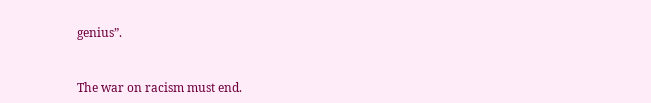genius”.


The war on racism must end.